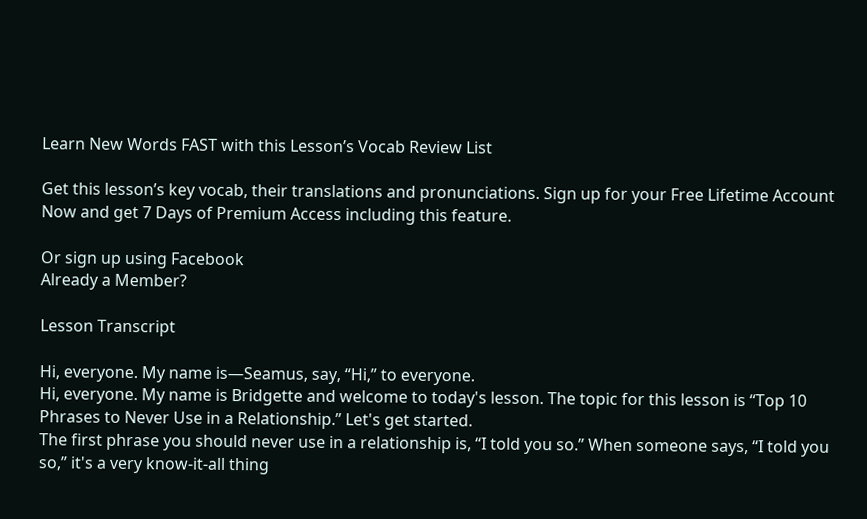Learn New Words FAST with this Lesson’s Vocab Review List

Get this lesson’s key vocab, their translations and pronunciations. Sign up for your Free Lifetime Account Now and get 7 Days of Premium Access including this feature.

Or sign up using Facebook
Already a Member?

Lesson Transcript

Hi, everyone. My name is—Seamus, say, “Hi,” to everyone.
Hi, everyone. My name is Bridgette and welcome to today's lesson. The topic for this lesson is “Top 10 Phrases to Never Use in a Relationship.” Let's get started.
The first phrase you should never use in a relationship is, “I told you so.” When someone says, “I told you so,” it's a very know-it-all thing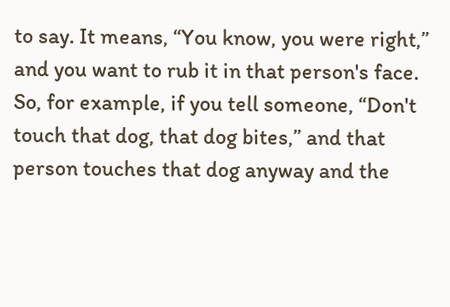to say. It means, “You know, you were right,” and you want to rub it in that person's face. So, for example, if you tell someone, “Don't touch that dog, that dog bites,” and that person touches that dog anyway and the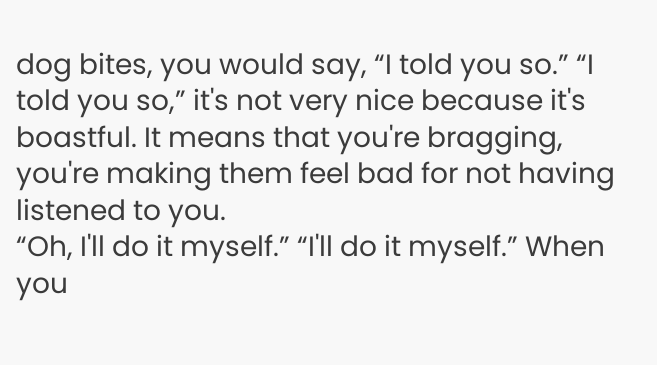dog bites, you would say, “I told you so.” “I told you so,” it's not very nice because it's boastful. It means that you're bragging, you're making them feel bad for not having listened to you.
“Oh, I'll do it myself.” “I'll do it myself.” When you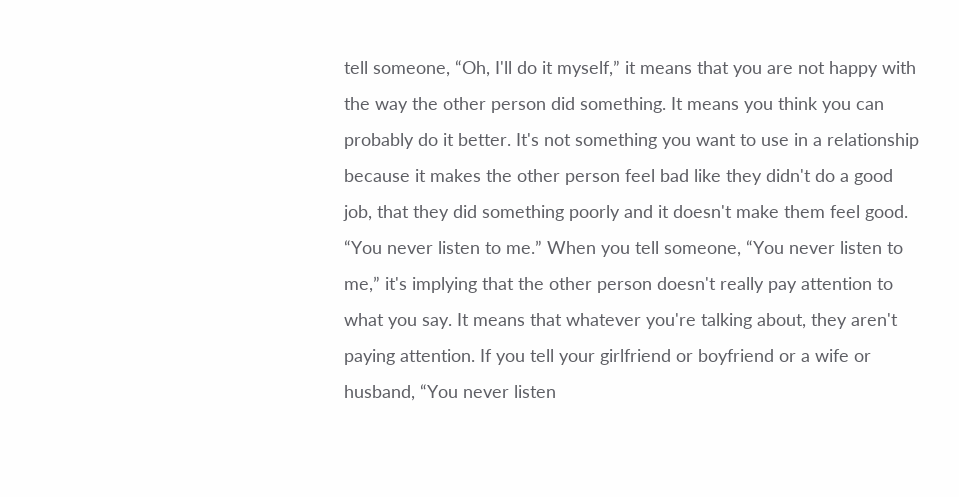tell someone, “Oh, I'll do it myself,” it means that you are not happy with the way the other person did something. It means you think you can probably do it better. It's not something you want to use in a relationship because it makes the other person feel bad like they didn't do a good job, that they did something poorly and it doesn't make them feel good.
“You never listen to me.” When you tell someone, “You never listen to me,” it's implying that the other person doesn't really pay attention to what you say. It means that whatever you're talking about, they aren't paying attention. If you tell your girlfriend or boyfriend or a wife or husband, “You never listen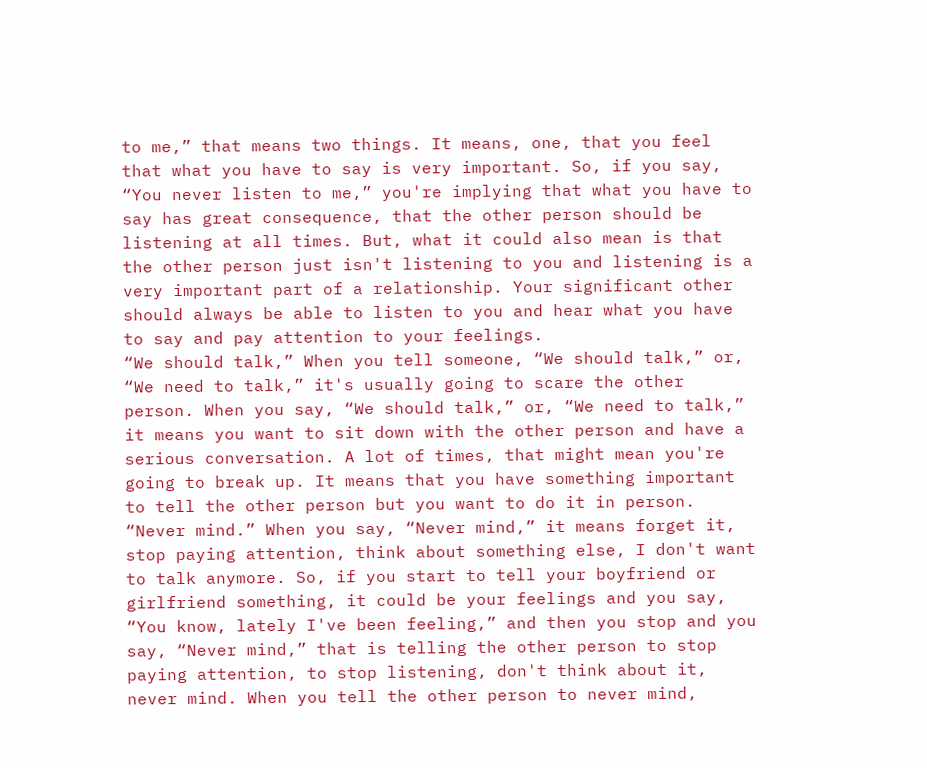to me,” that means two things. It means, one, that you feel that what you have to say is very important. So, if you say, “You never listen to me,” you're implying that what you have to say has great consequence, that the other person should be listening at all times. But, what it could also mean is that the other person just isn't listening to you and listening is a very important part of a relationship. Your significant other should always be able to listen to you and hear what you have to say and pay attention to your feelings.
“We should talk,” When you tell someone, “We should talk,” or, “We need to talk,” it's usually going to scare the other person. When you say, “We should talk,” or, “We need to talk,” it means you want to sit down with the other person and have a serious conversation. A lot of times, that might mean you're going to break up. It means that you have something important to tell the other person but you want to do it in person.
“Never mind.” When you say, “Never mind,” it means forget it, stop paying attention, think about something else, I don't want to talk anymore. So, if you start to tell your boyfriend or girlfriend something, it could be your feelings and you say, “You know, lately I've been feeling,” and then you stop and you say, “Never mind,” that is telling the other person to stop paying attention, to stop listening, don't think about it, never mind. When you tell the other person to never mind,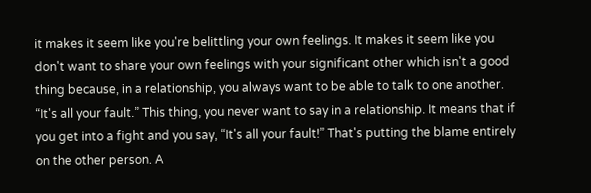it makes it seem like you're belittling your own feelings. It makes it seem like you don't want to share your own feelings with your significant other which isn't a good thing because, in a relationship, you always want to be able to talk to one another.
“It's all your fault.” This thing, you never want to say in a relationship. It means that if you get into a fight and you say, “It's all your fault!” That's putting the blame entirely on the other person. A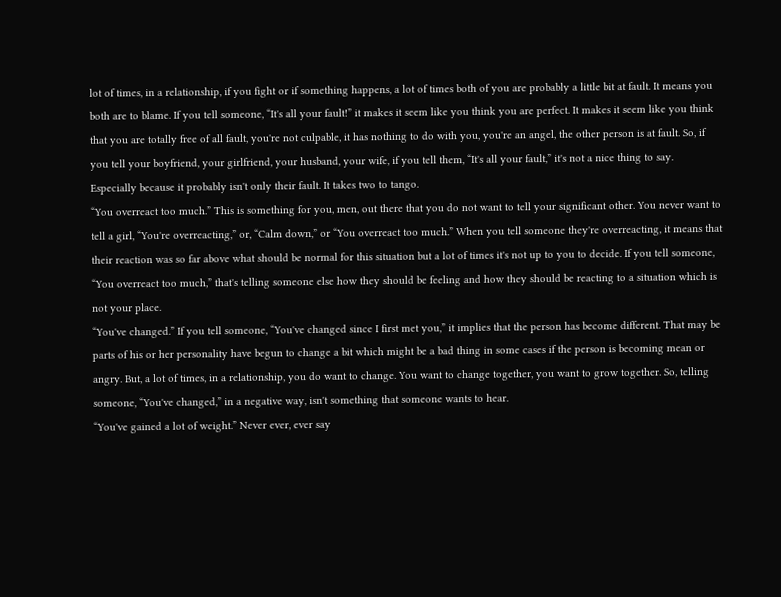lot of times, in a relationship, if you fight or if something happens, a lot of times both of you are probably a little bit at fault. It means you both are to blame. If you tell someone, “It's all your fault!” it makes it seem like you think you are perfect. It makes it seem like you think that you are totally free of all fault, you're not culpable, it has nothing to do with you, you're an angel, the other person is at fault. So, if you tell your boyfriend, your girlfriend, your husband, your wife, if you tell them, “It's all your fault,” it's not a nice thing to say. Especially because it probably isn't only their fault. It takes two to tango.
“You overreact too much.” This is something for you, men, out there that you do not want to tell your significant other. You never want to tell a girl, “You're overreacting,” or, “Calm down,” or “You overreact too much.” When you tell someone they're overreacting, it means that their reaction was so far above what should be normal for this situation but a lot of times it's not up to you to decide. If you tell someone, “You overreact too much,” that's telling someone else how they should be feeling and how they should be reacting to a situation which is not your place.
“You've changed.” If you tell someone, “You've changed since I first met you,” it implies that the person has become different. That may be parts of his or her personality have begun to change a bit which might be a bad thing in some cases if the person is becoming mean or angry. But, a lot of times, in a relationship, you do want to change. You want to change together, you want to grow together. So, telling someone, “You've changed,” in a negative way, isn't something that someone wants to hear.
“You've gained a lot of weight.” Never ever, ever say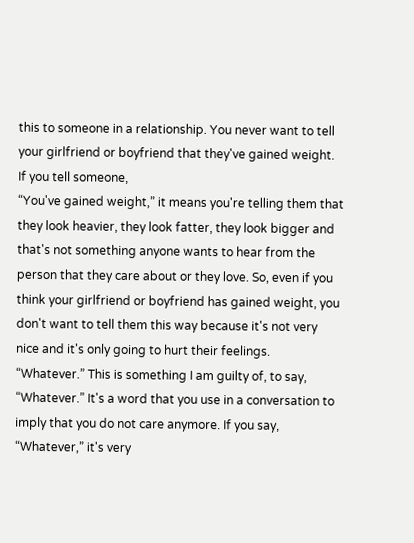this to someone in a relationship. You never want to tell your girlfriend or boyfriend that they've gained weight. If you tell someone,
“You've gained weight,” it means you're telling them that they look heavier, they look fatter, they look bigger and that's not something anyone wants to hear from the person that they care about or they love. So, even if you think your girlfriend or boyfriend has gained weight, you don't want to tell them this way because it's not very nice and it's only going to hurt their feelings.
“Whatever.” This is something I am guilty of, to say, “Whatever.” It's a word that you use in a conversation to imply that you do not care anymore. If you say, “Whatever,” it's very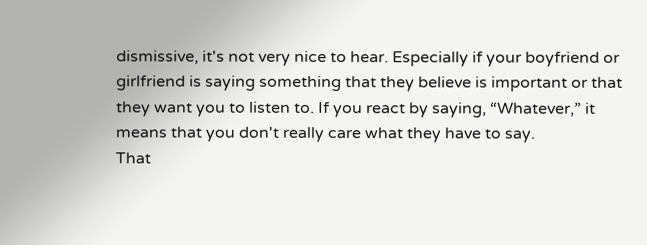dismissive, it's not very nice to hear. Especially if your boyfriend or girlfriend is saying something that they believe is important or that they want you to listen to. If you react by saying, “Whatever,” it means that you don't really care what they have to say.
That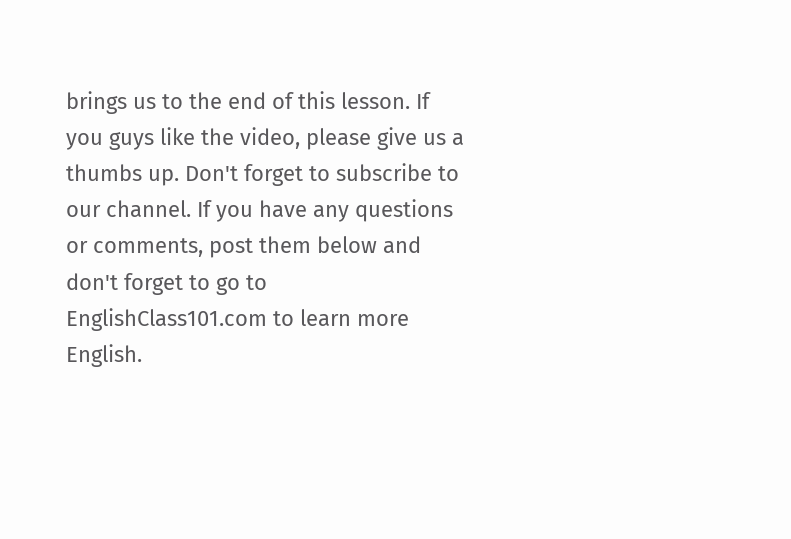brings us to the end of this lesson. If you guys like the video, please give us a thumbs up. Don't forget to subscribe to our channel. If you have any questions or comments, post them below and don't forget to go to EnglishClass101.com to learn more English.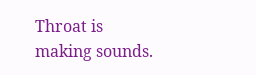Throat is making sounds.